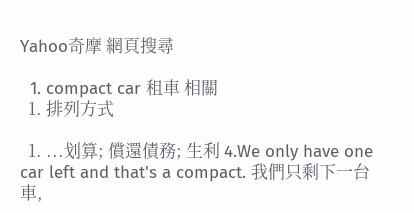Yahoo奇摩 網頁搜尋

  1. compact car 租車 相關
  1. 排列方式

  1. ...划算; 償還債務; 生利 4.We only have one car left and that's a compact. 我們只剩下一台車,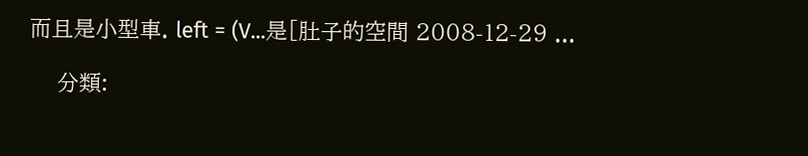而且是小型車. left = (V...是[肚子的空間 2008-12-29 ...

    分類: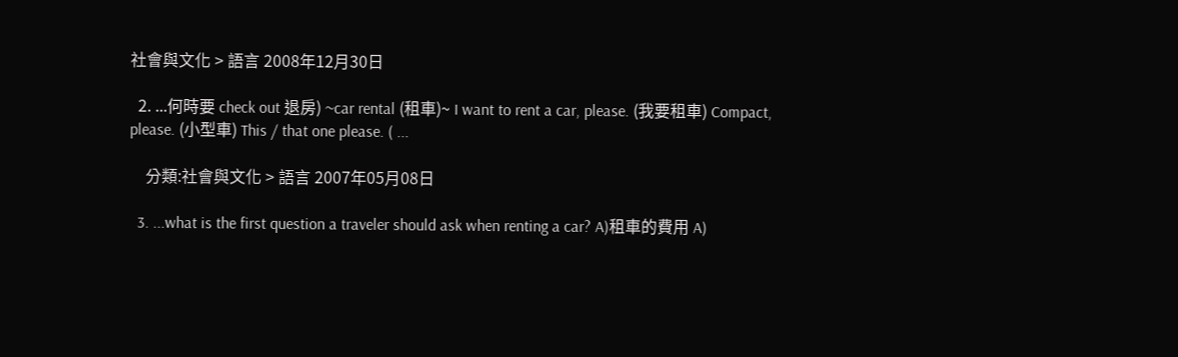社會與文化 > 語言 2008年12月30日

  2. ...何時要 check out 退房) ~car rental (租車)~ I want to rent a car, please. (我要租車) Compact, please. (小型車) This / that one please. ( ...

    分類:社會與文化 > 語言 2007年05月08日

  3. ...what is the first question a traveler should ask when renting a car? A)租車的費用 A)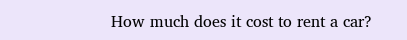How much does it cost to rent a car?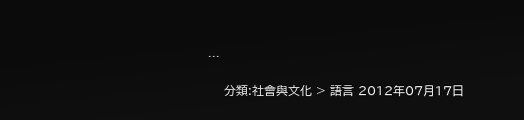...

    分類:社會與文化 > 語言 2012年07月17日